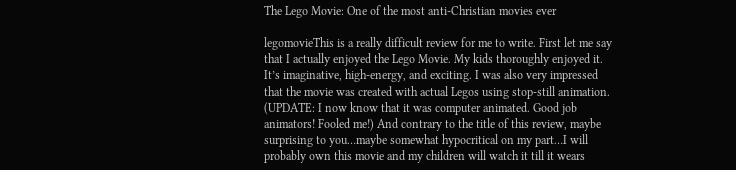The Lego Movie: One of the most anti-Christian movies ever

legomovieThis is a really difficult review for me to write. First let me say that I actually enjoyed the Lego Movie. My kids thoroughly enjoyed it. It’s imaginative, high-energy, and exciting. I was also very impressed that the movie was created with actual Legos using stop-still animation. (UPDATE: I now know that it was computer animated. Good job animators! Fooled me!) And contrary to the title of this review, maybe surprising to you…maybe somewhat hypocritical on my part…I will probably own this movie and my children will watch it till it wears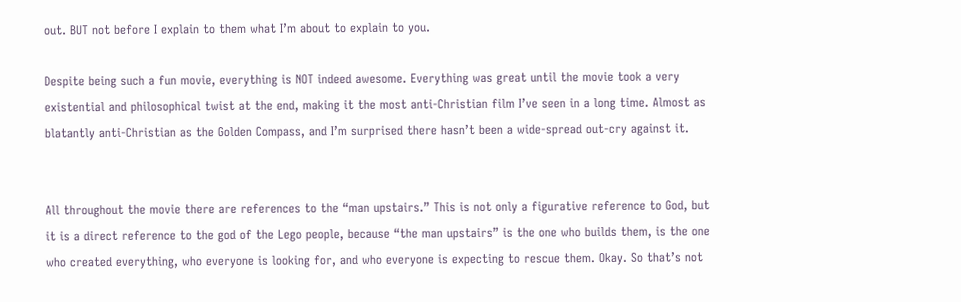out. BUT not before I explain to them what I’m about to explain to you.

Despite being such a fun movie, everything is NOT indeed awesome. Everything was great until the movie took a very existential and philosophical twist at the end, making it the most anti-Christian film I’ve seen in a long time. Almost as blatantly anti-Christian as the Golden Compass, and I’m surprised there hasn’t been a wide-spread out-cry against it.


All throughout the movie there are references to the “man upstairs.” This is not only a figurative reference to God, but it is a direct reference to the god of the Lego people, because “the man upstairs” is the one who builds them, is the one who created everything, who everyone is looking for, and who everyone is expecting to rescue them. Okay. So that’s not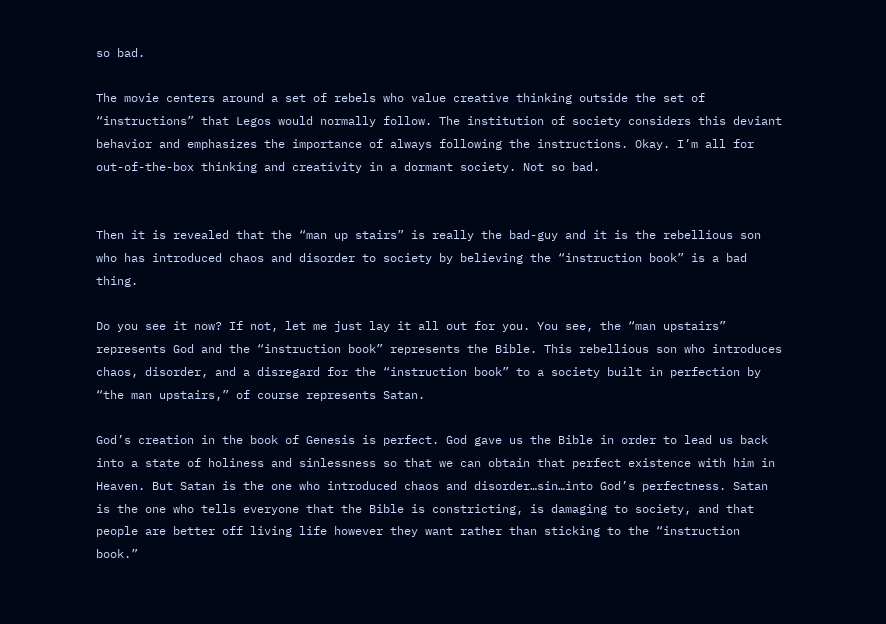so bad.

The movie centers around a set of rebels who value creative thinking outside the set of “instructions” that Legos would normally follow. The institution of society considers this deviant behavior and emphasizes the importance of always following the instructions. Okay. I’m all for out-of-the-box thinking and creativity in a dormant society. Not so bad.


Then it is revealed that the “man up stairs” is really the bad-guy and it is the rebellious son who has introduced chaos and disorder to society by believing the “instruction book” is a bad thing.

Do you see it now? If not, let me just lay it all out for you. You see, the “man upstairs” represents God and the “instruction book” represents the Bible. This rebellious son who introduces chaos, disorder, and a disregard for the “instruction book” to a society built in perfection by “the man upstairs,” of course represents Satan.

God’s creation in the book of Genesis is perfect. God gave us the Bible in order to lead us back into a state of holiness and sinlessness so that we can obtain that perfect existence with him in Heaven. But Satan is the one who introduced chaos and disorder…sin…into God’s perfectness. Satan is the one who tells everyone that the Bible is constricting, is damaging to society, and that people are better off living life however they want rather than sticking to the “instruction book.”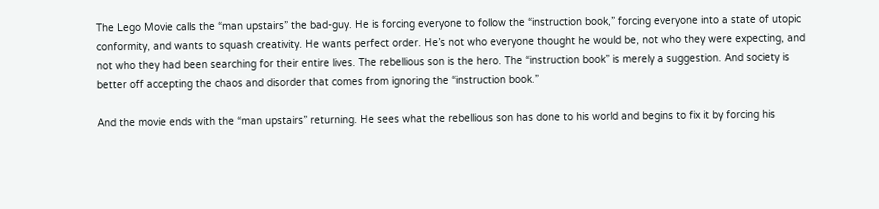The Lego Movie calls the “man upstairs” the bad-guy. He is forcing everyone to follow the “instruction book,” forcing everyone into a state of utopic conformity, and wants to squash creativity. He wants perfect order. He’s not who everyone thought he would be, not who they were expecting, and not who they had been searching for their entire lives. The rebellious son is the hero. The “instruction book” is merely a suggestion. And society is better off accepting the chaos and disorder that comes from ignoring the “instruction book.”

And the movie ends with the “man upstairs” returning. He sees what the rebellious son has done to his world and begins to fix it by forcing his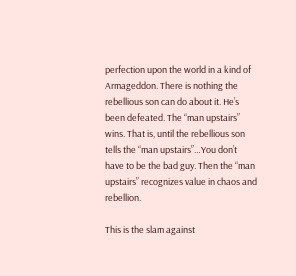perfection upon the world in a kind of Armageddon. There is nothing the rebellious son can do about it. He’s been defeated. The “man upstairs” wins. That is, until the rebellious son tells the “man upstairs”…You don’t have to be the bad guy. Then the “man upstairs” recognizes value in chaos and rebellion.

This is the slam against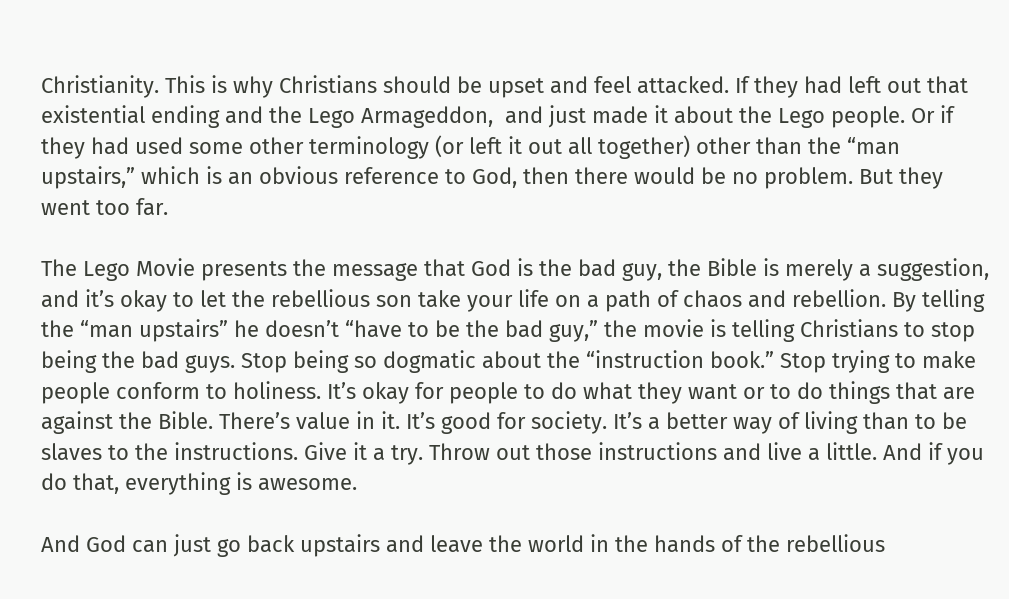Christianity. This is why Christians should be upset and feel attacked. If they had left out that existential ending and the Lego Armageddon,  and just made it about the Lego people. Or if they had used some other terminology (or left it out all together) other than the “man upstairs,” which is an obvious reference to God, then there would be no problem. But they went too far.

The Lego Movie presents the message that God is the bad guy, the Bible is merely a suggestion, and it’s okay to let the rebellious son take your life on a path of chaos and rebellion. By telling the “man upstairs” he doesn’t “have to be the bad guy,” the movie is telling Christians to stop being the bad guys. Stop being so dogmatic about the “instruction book.” Stop trying to make people conform to holiness. It’s okay for people to do what they want or to do things that are against the Bible. There’s value in it. It’s good for society. It’s a better way of living than to be slaves to the instructions. Give it a try. Throw out those instructions and live a little. And if you do that, everything is awesome.

And God can just go back upstairs and leave the world in the hands of the rebellious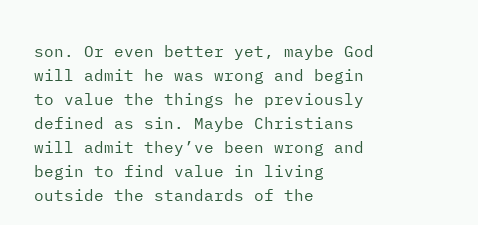son. Or even better yet, maybe God will admit he was wrong and begin to value the things he previously defined as sin. Maybe Christians will admit they’ve been wrong and begin to find value in living outside the standards of the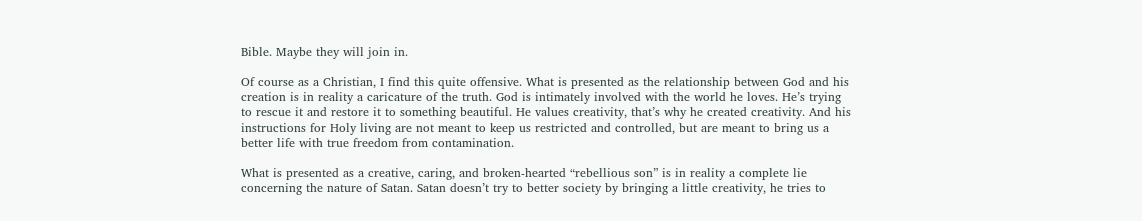Bible. Maybe they will join in.

Of course as a Christian, I find this quite offensive. What is presented as the relationship between God and his creation is in reality a caricature of the truth. God is intimately involved with the world he loves. He’s trying to rescue it and restore it to something beautiful. He values creativity, that’s why he created creativity. And his instructions for Holy living are not meant to keep us restricted and controlled, but are meant to bring us a better life with true freedom from contamination.

What is presented as a creative, caring, and broken-hearted “rebellious son” is in reality a complete lie concerning the nature of Satan. Satan doesn’t try to better society by bringing a little creativity, he tries to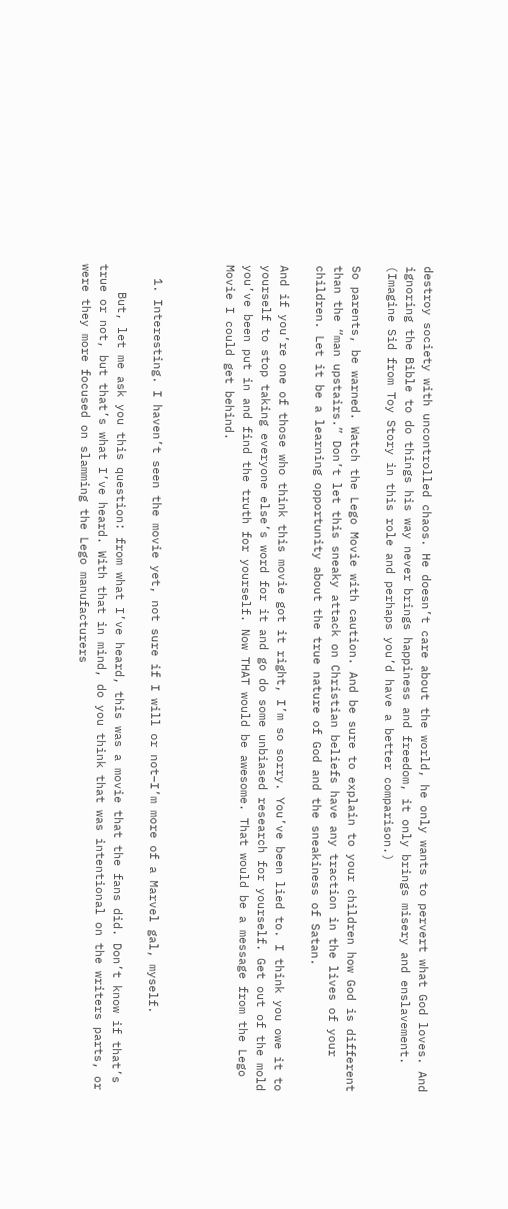destroy society with uncontrolled chaos. He doesn’t care about the world, he only wants to pervert what God loves. And ignoring the Bible to do things his way never brings happiness and freedom, it only brings misery and enslavement. (Imagine Sid from Toy Story in this role and perhaps you’d have a better comparison.)

So parents, be warned. Watch the Lego Movie with caution. And be sure to explain to your children how God is different than the “man upstairs.” Don’t let this sneaky attack on Christian beliefs have any traction in the lives of your children. Let it be a learning opportunity about the true nature of God and the sneakiness of Satan.

And if you’re one of those who think this movie got it right, I’m so sorry. You’ve been lied to. I think you owe it to yourself to stop taking everyone else’s word for it and go do some unbiased research for yourself. Get out of the mold you’ve been put in and find the truth for yourself. Now THAT would be awesome. That would be a message from the Lego Movie I could get behind.



  1. Interesting. I haven’t seen the movie yet, not sure if I will or not–I’m more of a Marvel gal, myself.

    But, let me ask you this question: from what I’ve heard, this was a movie that the fans did. Don’t know if that’s true or not, but that’s what I’ve heard. With that in mind, do you think that was intentional on the writers parts, or were they more focused on slamming the Lego manufacturers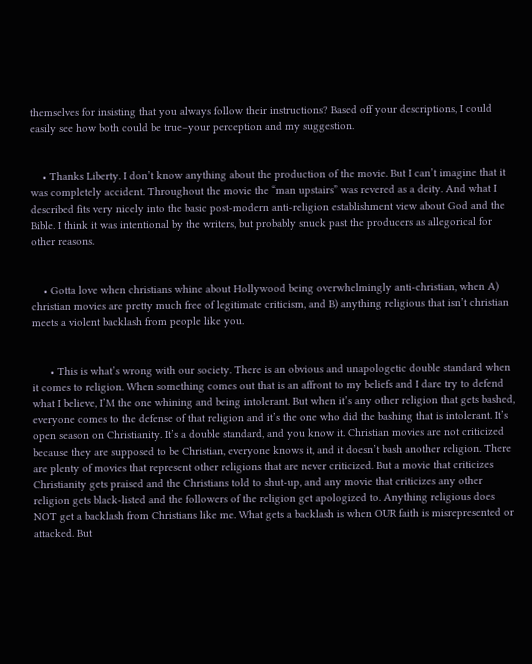themselves for insisting that you always follow their instructions? Based off your descriptions, I could easily see how both could be true–your perception and my suggestion.


    • Thanks Liberty. I don’t know anything about the production of the movie. But I can’t imagine that it was completely accident. Throughout the movie the “man upstairs” was revered as a deity. And what I described fits very nicely into the basic post-modern anti-religion establishment view about God and the Bible. I think it was intentional by the writers, but probably snuck past the producers as allegorical for other reasons.


    • Gotta love when christians whine about Hollywood being overwhelmingly anti-christian, when A) christian movies are pretty much free of legitimate criticism, and B) anything religious that isn’t christian meets a violent backlash from people like you.


      • This is what’s wrong with our society. There is an obvious and unapologetic double standard when it comes to religion. When something comes out that is an affront to my beliefs and I dare try to defend what I believe, I’M the one whining and being intolerant. But when it’s any other religion that gets bashed, everyone comes to the defense of that religion and it’s the one who did the bashing that is intolerant. It’s open season on Christianity. It’s a double standard, and you know it. Christian movies are not criticized because they are supposed to be Christian, everyone knows it, and it doesn’t bash another religion. There are plenty of movies that represent other religions that are never criticized. But a movie that criticizes Christianity gets praised and the Christians told to shut-up, and any movie that criticizes any other religion gets black-listed and the followers of the religion get apologized to. Anything religious does NOT get a backlash from Christians like me. What gets a backlash is when OUR faith is misrepresented or attacked. But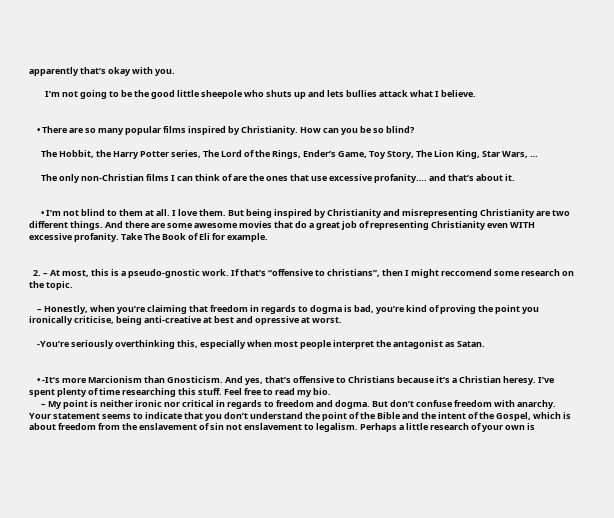apparently that’s okay with you.

        I’m not going to be the good little sheepole who shuts up and lets bullies attack what I believe.


    • There are so many popular films inspired by Christianity. How can you be so blind?

      The Hobbit, the Harry Potter series, The Lord of the Rings, Ender’s Game, Toy Story, The Lion King, Star Wars, …

      The only non-Christian films I can think of are the ones that use excessive profanity…. and that’s about it.


      • I’m not blind to them at all. I love them. But being inspired by Christianity and misrepresenting Christianity are two different things. And there are some awesome movies that do a great job of representing Christianity even WITH excessive profanity. Take The Book of Eli for example.


  2. – At most, this is a pseudo-gnostic work. If that’s “offensive to christians”, then I might reccomend some research on the topic.

    – Honestly, when you’re claiming that freedom in regards to dogma is bad, you’re kind of proving the point you ironically criticise, being anti-creative at best and opressive at worst.

    -You’re seriously overthinking this, especially when most people interpret the antagonist as Satan.


    • -It’s more Marcionism than Gnosticism. And yes, that’s offensive to Christians because it’s a Christian heresy. I’ve spent plenty of time researching this stuff. Feel free to read my bio.
      – My point is neither ironic nor critical in regards to freedom and dogma. But don’t confuse freedom with anarchy. Your statement seems to indicate that you don’t understand the point of the Bible and the intent of the Gospel, which is about freedom from the enslavement of sin not enslavement to legalism. Perhaps a little research of your own is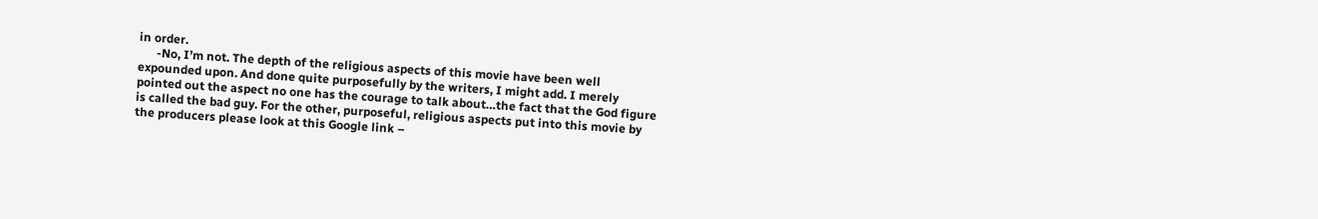in order.
      -No, I’m not. The depth of the religious aspects of this movie have been well expounded upon. And done quite purposefully by the writers, I might add. I merely pointed out the aspect no one has the courage to talk about…the fact that the God figure is called the bad guy. For the other, purposeful, religious aspects put into this movie by the producers please look at this Google link –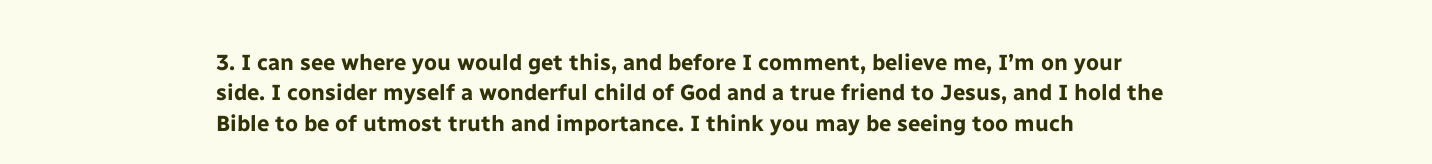3. I can see where you would get this, and before I comment, believe me, I’m on your side. I consider myself a wonderful child of God and a true friend to Jesus, and I hold the Bible to be of utmost truth and importance. I think you may be seeing too much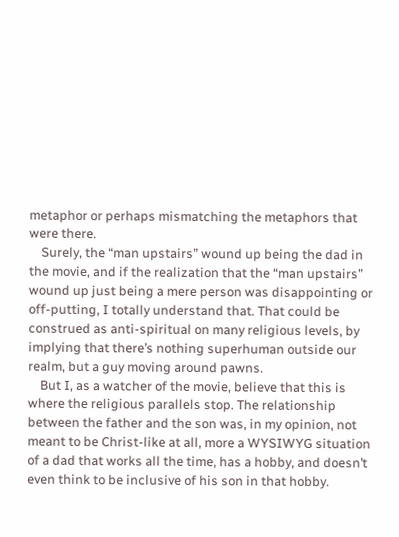metaphor or perhaps mismatching the metaphors that were there.
    Surely, the “man upstairs” wound up being the dad in the movie, and if the realization that the “man upstairs” wound up just being a mere person was disappointing or off-putting, I totally understand that. That could be construed as anti-spiritual on many religious levels, by implying that there’s nothing superhuman outside our realm, but a guy moving around pawns.
    But I, as a watcher of the movie, believe that this is where the religious parallels stop. The relationship between the father and the son was, in my opinion, not meant to be Christ-like at all, more a WYSIWYG situation of a dad that works all the time, has a hobby, and doesn’t even think to be inclusive of his son in that hobby.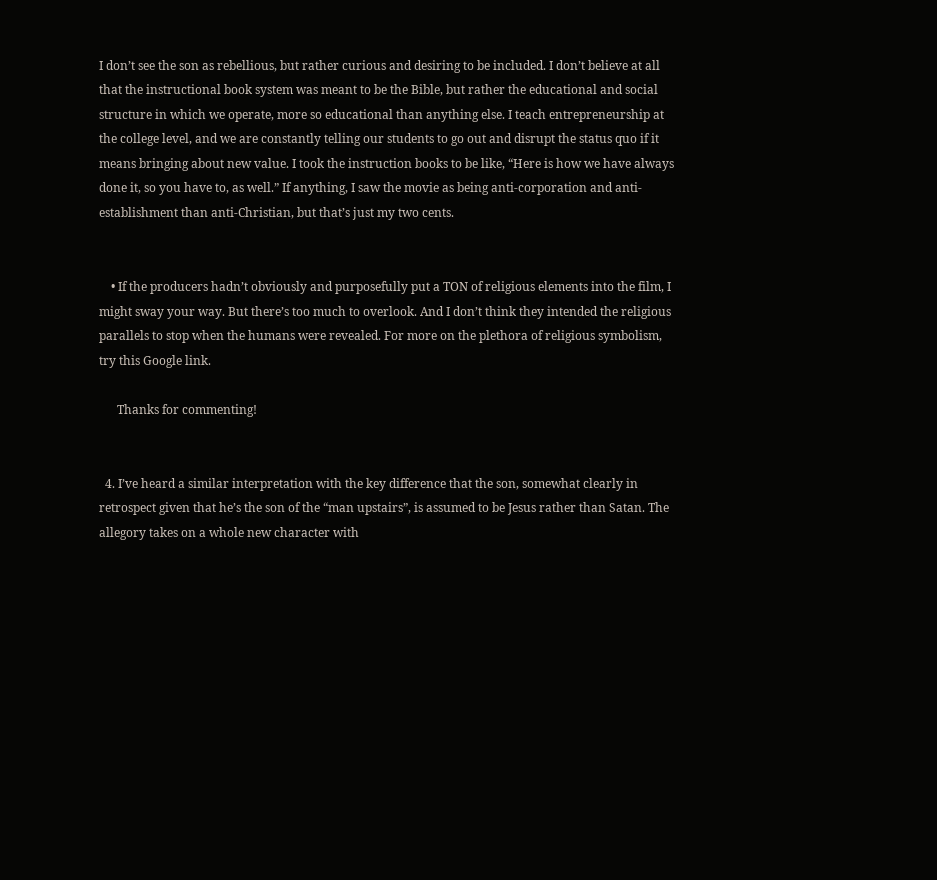I don’t see the son as rebellious, but rather curious and desiring to be included. I don’t believe at all that the instructional book system was meant to be the Bible, but rather the educational and social structure in which we operate, more so educational than anything else. I teach entrepreneurship at the college level, and we are constantly telling our students to go out and disrupt the status quo if it means bringing about new value. I took the instruction books to be like, “Here is how we have always done it, so you have to, as well.” If anything, I saw the movie as being anti-corporation and anti-establishment than anti-Christian, but that’s just my two cents.


    • If the producers hadn’t obviously and purposefully put a TON of religious elements into the film, I might sway your way. But there’s too much to overlook. And I don’t think they intended the religious parallels to stop when the humans were revealed. For more on the plethora of religious symbolism, try this Google link.

      Thanks for commenting!


  4. I’ve heard a similar interpretation with the key difference that the son, somewhat clearly in retrospect given that he’s the son of the “man upstairs”, is assumed to be Jesus rather than Satan. The allegory takes on a whole new character with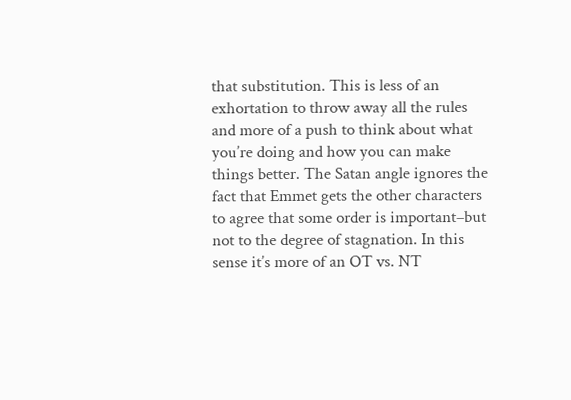that substitution. This is less of an exhortation to throw away all the rules and more of a push to think about what you’re doing and how you can make things better. The Satan angle ignores the fact that Emmet gets the other characters to agree that some order is important–but not to the degree of stagnation. In this sense it’s more of an OT vs. NT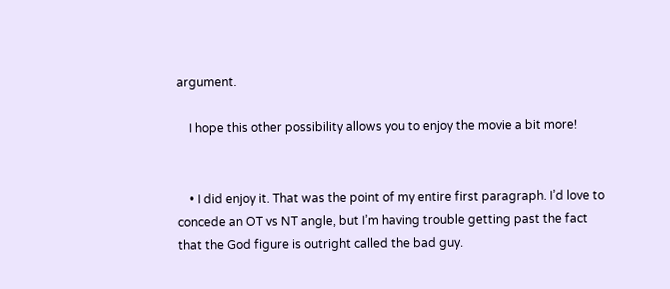argument.

    I hope this other possibility allows you to enjoy the movie a bit more!


    • I did enjoy it. That was the point of my entire first paragraph. I’d love to concede an OT vs NT angle, but I’m having trouble getting past the fact that the God figure is outright called the bad guy.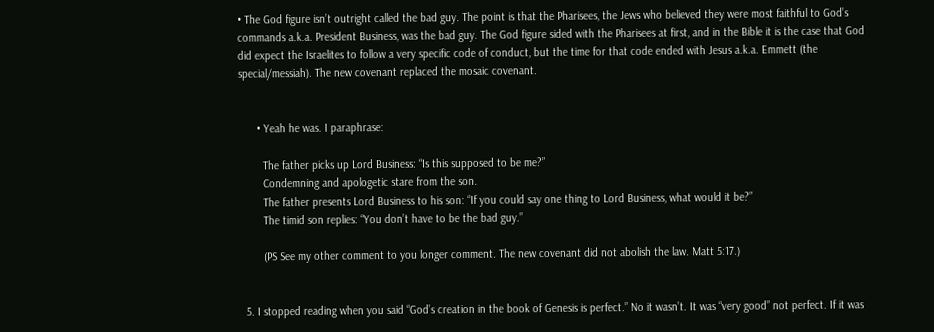• The God figure isn’t outright called the bad guy. The point is that the Pharisees, the Jews who believed they were most faithful to God’s commands a.k.a. President Business, was the bad guy. The God figure sided with the Pharisees at first, and in the Bible it is the case that God did expect the Israelites to follow a very specific code of conduct, but the time for that code ended with Jesus a.k.a. Emmett (the special/messiah). The new covenant replaced the mosaic covenant.


      • Yeah he was. I paraphrase:

        The father picks up Lord Business: “Is this supposed to be me?”
        Condemning and apologetic stare from the son.
        The father presents Lord Business to his son: “If you could say one thing to Lord Business, what would it be?”
        The timid son replies: “You don’t have to be the bad guy.”

        (PS See my other comment to you longer comment. The new covenant did not abolish the law. Matt 5:17.)


  5. I stopped reading when you said “God’s creation in the book of Genesis is perfect.” No it wasn’t. It was “very good” not perfect. If it was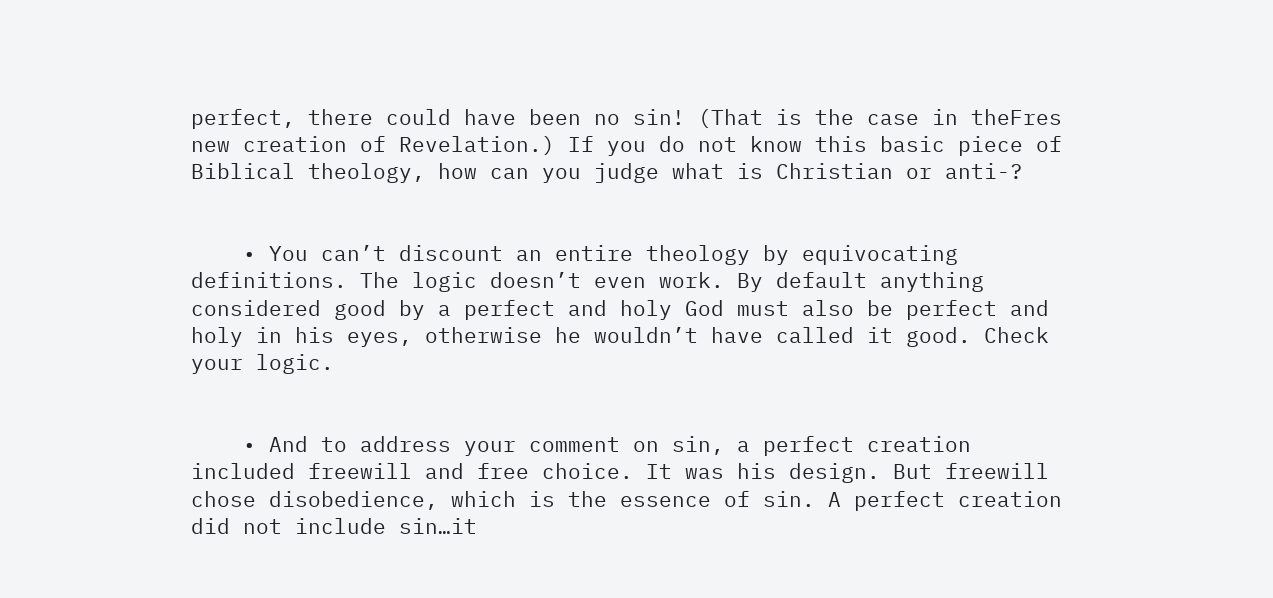perfect, there could have been no sin! (That is the case in theFres new creation of Revelation.) If you do not know this basic piece of Biblical theology, how can you judge what is Christian or anti-?


    • You can’t discount an entire theology by equivocating definitions. The logic doesn’t even work. By default anything considered good by a perfect and holy God must also be perfect and holy in his eyes, otherwise he wouldn’t have called it good. Check your logic.


    • And to address your comment on sin, a perfect creation included freewill and free choice. It was his design. But freewill chose disobedience, which is the essence of sin. A perfect creation did not include sin…it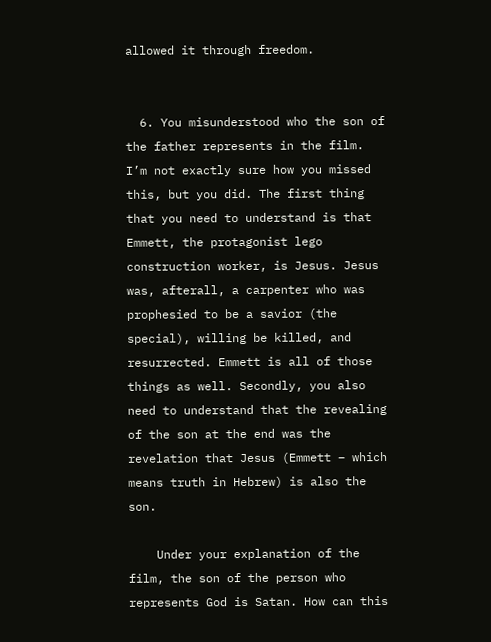allowed it through freedom.


  6. You misunderstood who the son of the father represents in the film. I’m not exactly sure how you missed this, but you did. The first thing that you need to understand is that Emmett, the protagonist lego construction worker, is Jesus. Jesus was, afterall, a carpenter who was prophesied to be a savior (the special), willing be killed, and resurrected. Emmett is all of those things as well. Secondly, you also need to understand that the revealing of the son at the end was the revelation that Jesus (Emmett – which means truth in Hebrew) is also the son.

    Under your explanation of the film, the son of the person who represents God is Satan. How can this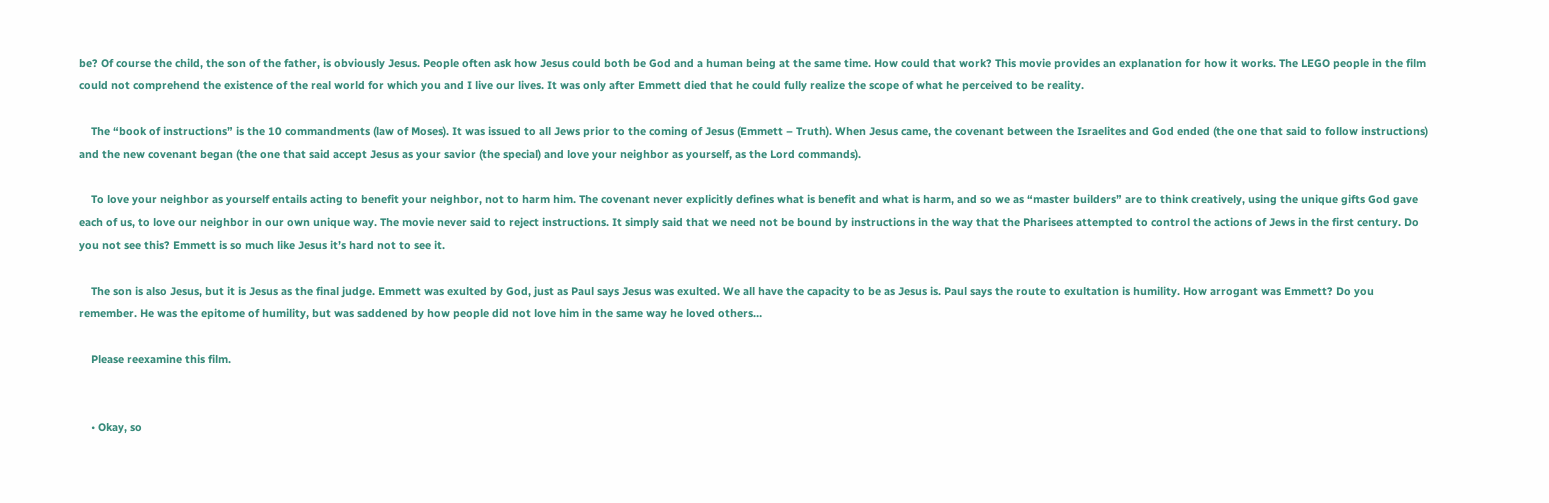be? Of course the child, the son of the father, is obviously Jesus. People often ask how Jesus could both be God and a human being at the same time. How could that work? This movie provides an explanation for how it works. The LEGO people in the film could not comprehend the existence of the real world for which you and I live our lives. It was only after Emmett died that he could fully realize the scope of what he perceived to be reality.

    The “book of instructions” is the 10 commandments (law of Moses). It was issued to all Jews prior to the coming of Jesus (Emmett – Truth). When Jesus came, the covenant between the Israelites and God ended (the one that said to follow instructions) and the new covenant began (the one that said accept Jesus as your savior (the special) and love your neighbor as yourself, as the Lord commands).

    To love your neighbor as yourself entails acting to benefit your neighbor, not to harm him. The covenant never explicitly defines what is benefit and what is harm, and so we as “master builders” are to think creatively, using the unique gifts God gave each of us, to love our neighbor in our own unique way. The movie never said to reject instructions. It simply said that we need not be bound by instructions in the way that the Pharisees attempted to control the actions of Jews in the first century. Do you not see this? Emmett is so much like Jesus it’s hard not to see it.

    The son is also Jesus, but it is Jesus as the final judge. Emmett was exulted by God, just as Paul says Jesus was exulted. We all have the capacity to be as Jesus is. Paul says the route to exultation is humility. How arrogant was Emmett? Do you remember. He was the epitome of humility, but was saddened by how people did not love him in the same way he loved others…

    Please reexamine this film.


    • Okay, so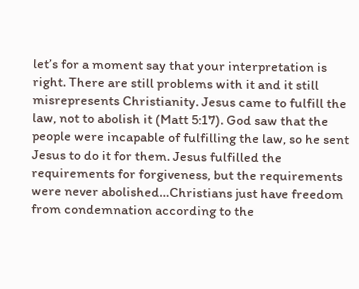let’s for a moment say that your interpretation is right. There are still problems with it and it still misrepresents Christianity. Jesus came to fulfill the law, not to abolish it (Matt 5:17). God saw that the people were incapable of fulfilling the law, so he sent Jesus to do it for them. Jesus fulfilled the requirements for forgiveness, but the requirements were never abolished…Christians just have freedom from condemnation according to the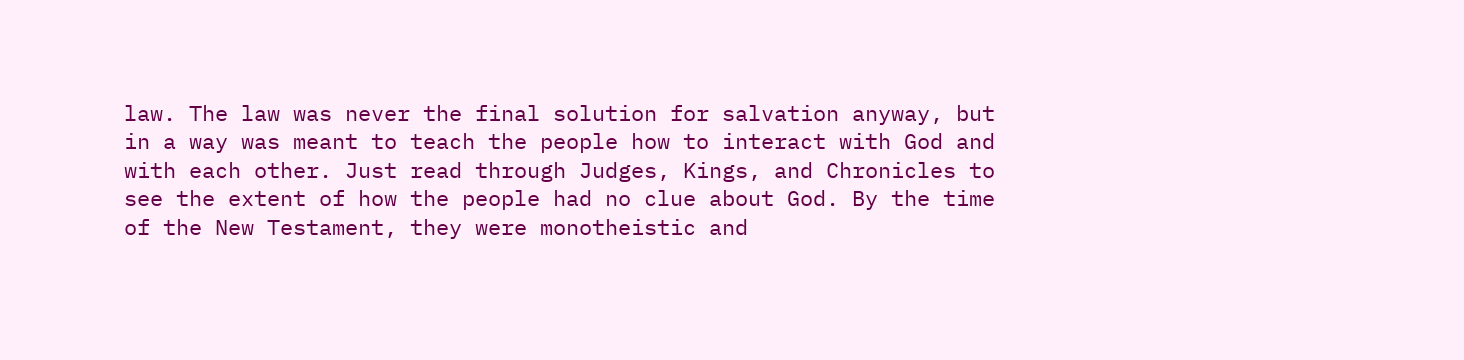law. The law was never the final solution for salvation anyway, but in a way was meant to teach the people how to interact with God and with each other. Just read through Judges, Kings, and Chronicles to see the extent of how the people had no clue about God. By the time of the New Testament, they were monotheistic and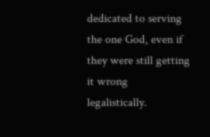dedicated to serving the one God, even if they were still getting it wrong legalistically.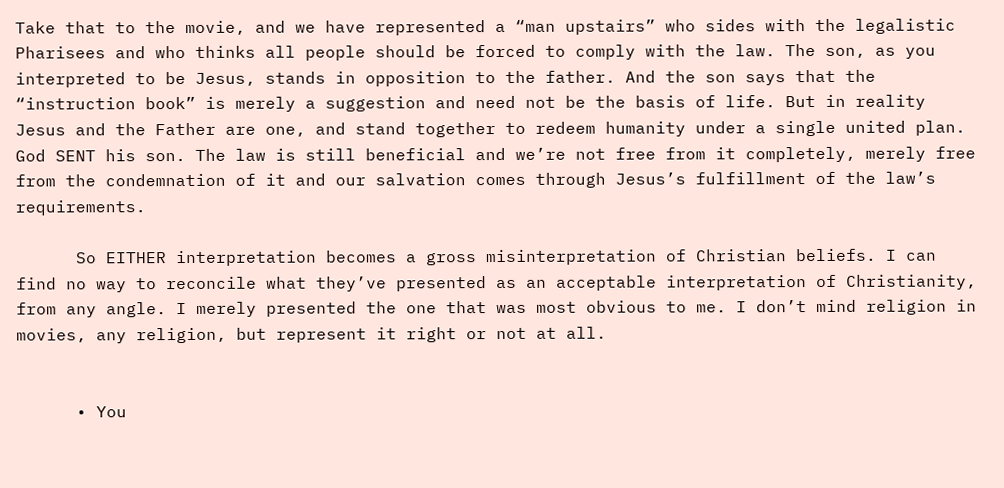Take that to the movie, and we have represented a “man upstairs” who sides with the legalistic Pharisees and who thinks all people should be forced to comply with the law. The son, as you interpreted to be Jesus, stands in opposition to the father. And the son says that the “instruction book” is merely a suggestion and need not be the basis of life. But in reality Jesus and the Father are one, and stand together to redeem humanity under a single united plan. God SENT his son. The law is still beneficial and we’re not free from it completely, merely free from the condemnation of it and our salvation comes through Jesus’s fulfillment of the law’s requirements.

      So EITHER interpretation becomes a gross misinterpretation of Christian beliefs. I can find no way to reconcile what they’ve presented as an acceptable interpretation of Christianity, from any angle. I merely presented the one that was most obvious to me. I don’t mind religion in movies, any religion, but represent it right or not at all.


      • You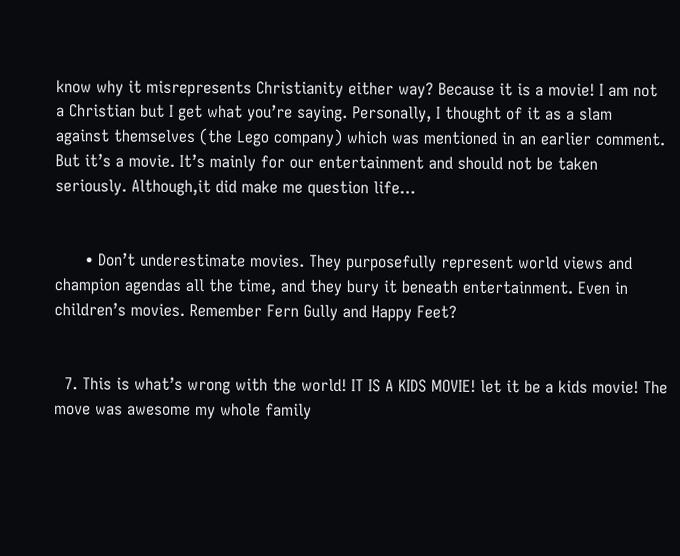know why it misrepresents Christianity either way? Because it is a movie! I am not a Christian but I get what you’re saying. Personally, I thought of it as a slam against themselves (the Lego company) which was mentioned in an earlier comment. But it’s a movie. It’s mainly for our entertainment and should not be taken seriously. Although,it did make me question life…


      • Don’t underestimate movies. They purposefully represent world views and champion agendas all the time, and they bury it beneath entertainment. Even in children’s movies. Remember Fern Gully and Happy Feet?


  7. This is what’s wrong with the world! IT IS A KIDS MOVIE! let it be a kids movie! The move was awesome my whole family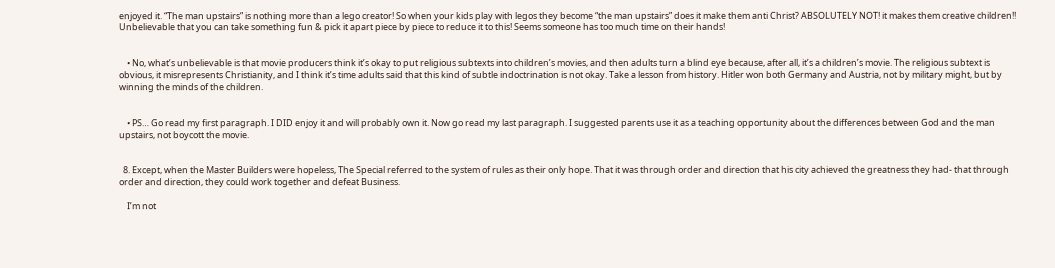enjoyed it. “The man upstairs” is nothing more than a lego creator! So when your kids play with legos they become “the man upstairs” does it make them anti Christ? ABSOLUTELY NOT! it makes them creative children!! Unbelievable that you can take something fun & pick it apart piece by piece to reduce it to this! Seems someone has too much time on their hands!


    • No, what’s unbelievable is that movie producers think it’s okay to put religious subtexts into children’s movies, and then adults turn a blind eye because, after all, it’s a children’s movie. The religious subtext is obvious, it misrepresents Christianity, and I think it’s time adults said that this kind of subtle indoctrination is not okay. Take a lesson from history. Hitler won both Germany and Austria, not by military might, but by winning the minds of the children.


    • PS… Go read my first paragraph. I DID enjoy it and will probably own it. Now go read my last paragraph. I suggested parents use it as a teaching opportunity about the differences between God and the man upstairs, not boycott the movie.


  8. Except, when the Master Builders were hopeless, The Special referred to the system of rules as their only hope. That it was through order and direction that his city achieved the greatness they had- that through order and direction, they could work together and defeat Business.

    I’m not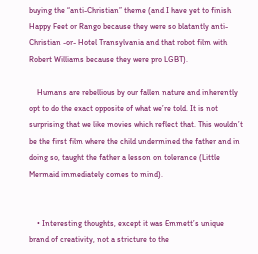buying the “anti-Christian” theme (and I have yet to finish Happy Feet or Rango because they were so blatantly anti-Christian -or- Hotel Transylvania and that robot film with Robert Williams because they were pro LGBT).

    Humans are rebellious by our fallen nature and inherently opt to do the exact opposite of what we’re told. It is not surprising that we like movies which reflect that. This wouldn’t be the first film where the child undermined the father and in doing so, taught the father a lesson on tolerance (Little Mermaid immediately comes to mind).


    • Interesting thoughts, except it was Emmett’s unique brand of creativity, not a stricture to the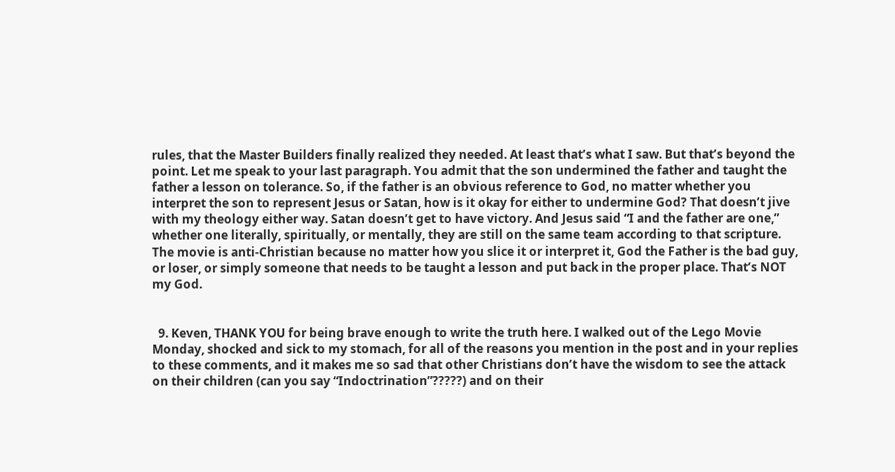rules, that the Master Builders finally realized they needed. At least that’s what I saw. But that’s beyond the point. Let me speak to your last paragraph. You admit that the son undermined the father and taught the father a lesson on tolerance. So, if the father is an obvious reference to God, no matter whether you interpret the son to represent Jesus or Satan, how is it okay for either to undermine God? That doesn’t jive with my theology either way. Satan doesn’t get to have victory. And Jesus said “I and the father are one,” whether one literally, spiritually, or mentally, they are still on the same team according to that scripture. The movie is anti-Christian because no matter how you slice it or interpret it, God the Father is the bad guy, or loser, or simply someone that needs to be taught a lesson and put back in the proper place. That’s NOT my God.


  9. Keven, THANK YOU for being brave enough to write the truth here. I walked out of the Lego Movie Monday, shocked and sick to my stomach, for all of the reasons you mention in the post and in your replies to these comments, and it makes me so sad that other Christians don’t have the wisdom to see the attack on their children (can you say “Indoctrination”?????) and on their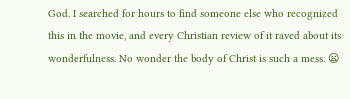God. I searched for hours to find someone else who recognized this in the movie, and every Christian review of it raved about its wonderfulness. No wonder the body of Christ is such a mess. 😦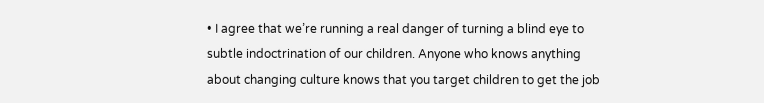• I agree that we’re running a real danger of turning a blind eye to subtle indoctrination of our children. Anyone who knows anything about changing culture knows that you target children to get the job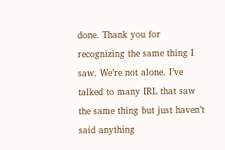done. Thank you for recognizing the same thing I saw. We’re not alone. I’ve talked to many IRL that saw the same thing but just haven’t said anything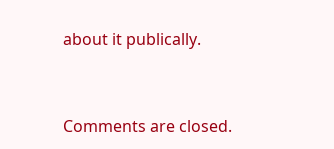about it publically.


Comments are closed.